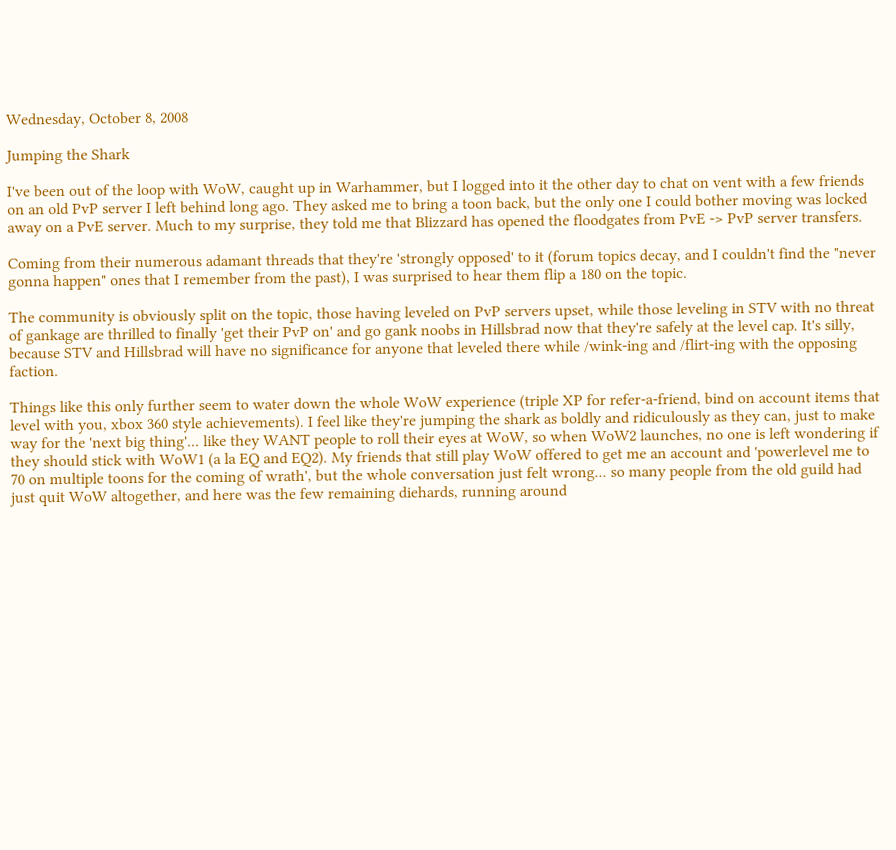Wednesday, October 8, 2008

Jumping the Shark

I've been out of the loop with WoW, caught up in Warhammer, but I logged into it the other day to chat on vent with a few friends on an old PvP server I left behind long ago. They asked me to bring a toon back, but the only one I could bother moving was locked away on a PvE server. Much to my surprise, they told me that Blizzard has opened the floodgates from PvE -> PvP server transfers.

Coming from their numerous adamant threads that they're 'strongly opposed' to it (forum topics decay, and I couldn't find the "never gonna happen" ones that I remember from the past), I was surprised to hear them flip a 180 on the topic.

The community is obviously split on the topic, those having leveled on PvP servers upset, while those leveling in STV with no threat of gankage are thrilled to finally 'get their PvP on' and go gank noobs in Hillsbrad now that they're safely at the level cap. It's silly, because STV and Hillsbrad will have no significance for anyone that leveled there while /wink-ing and /flirt-ing with the opposing faction.

Things like this only further seem to water down the whole WoW experience (triple XP for refer-a-friend, bind on account items that level with you, xbox 360 style achievements). I feel like they're jumping the shark as boldly and ridiculously as they can, just to make way for the 'next big thing'... like they WANT people to roll their eyes at WoW, so when WoW2 launches, no one is left wondering if they should stick with WoW1 (a la EQ and EQ2). My friends that still play WoW offered to get me an account and 'powerlevel me to 70 on multiple toons for the coming of wrath', but the whole conversation just felt wrong... so many people from the old guild had just quit WoW altogether, and here was the few remaining diehards, running around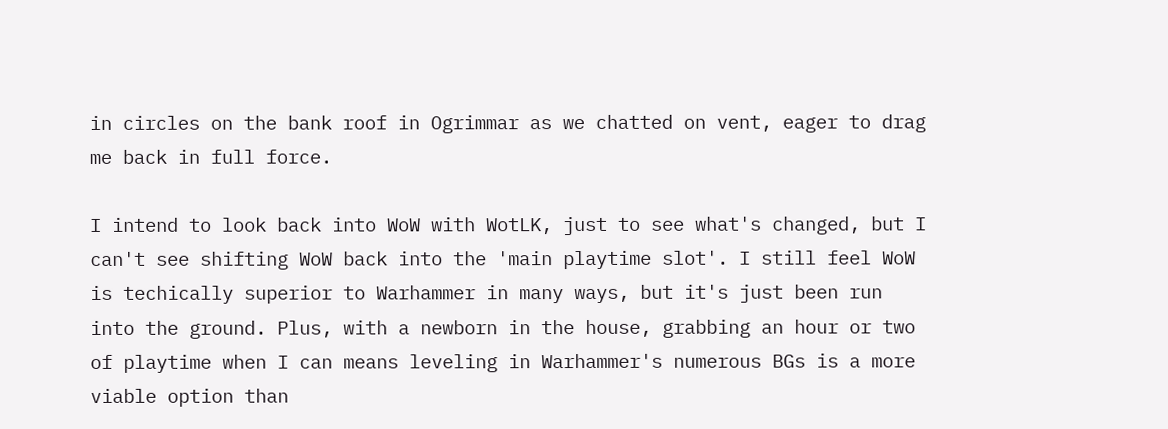in circles on the bank roof in Ogrimmar as we chatted on vent, eager to drag me back in full force.

I intend to look back into WoW with WotLK, just to see what's changed, but I can't see shifting WoW back into the 'main playtime slot'. I still feel WoW is techically superior to Warhammer in many ways, but it's just been run into the ground. Plus, with a newborn in the house, grabbing an hour or two of playtime when I can means leveling in Warhammer's numerous BGs is a more viable option than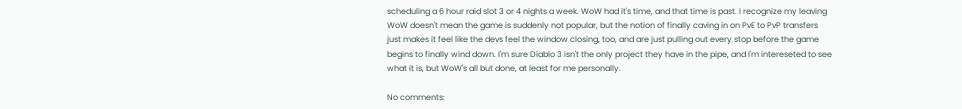scheduling a 6 hour raid slot 3 or 4 nights a week. WoW had it's time, and that time is past. I recognize my leaving WoW doesn't mean the game is suddenly not popular, but the notion of finally caving in on PvE to PvP transfers just makes it feel like the devs feel the window closing, too, and are just pulling out every stop before the game begins to finally wind down. I'm sure Diablo 3 isn't the only project they have in the pipe, and I'm intereseted to see what it is, but WoW's all but done, at least for me personally.

No comments: